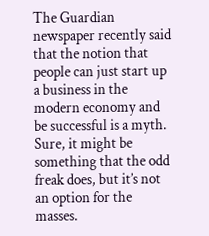The Guardian newspaper recently said that the notion that people can just start up a business in the modern economy and be successful is a myth. Sure, it might be something that the odd freak does, but it’s not an option for the masses.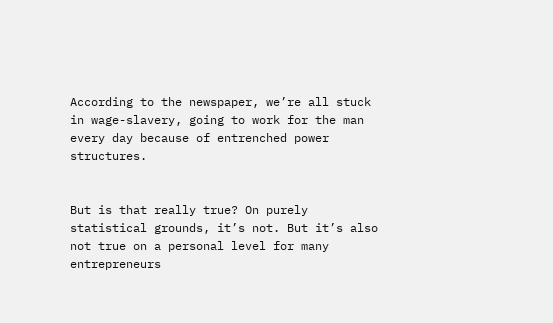According to the newspaper, we’re all stuck in wage-slavery, going to work for the man every day because of entrenched power structures.


But is that really true? On purely statistical grounds, it’s not. But it’s also not true on a personal level for many entrepreneurs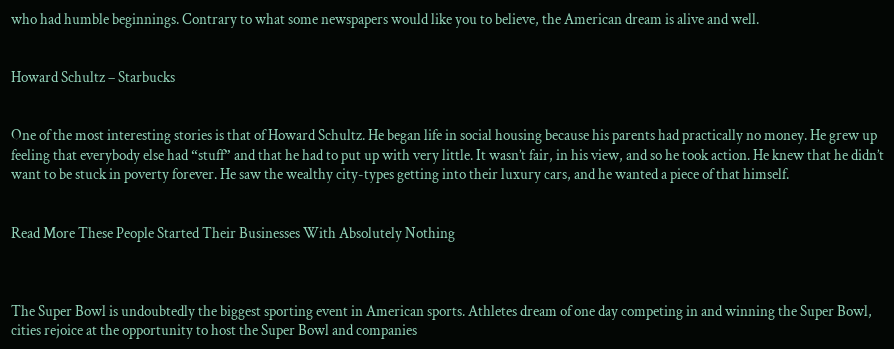who had humble beginnings. Contrary to what some newspapers would like you to believe, the American dream is alive and well.


Howard Schultz – Starbucks


One of the most interesting stories is that of Howard Schultz. He began life in social housing because his parents had practically no money. He grew up feeling that everybody else had “stuff” and that he had to put up with very little. It wasn’t fair, in his view, and so he took action. He knew that he didn’t want to be stuck in poverty forever. He saw the wealthy city-types getting into their luxury cars, and he wanted a piece of that himself.


Read More These People Started Their Businesses With Absolutely Nothing



The Super Bowl is undoubtedly the biggest sporting event in American sports. Athletes dream of one day competing in and winning the Super Bowl, cities rejoice at the opportunity to host the Super Bowl and companies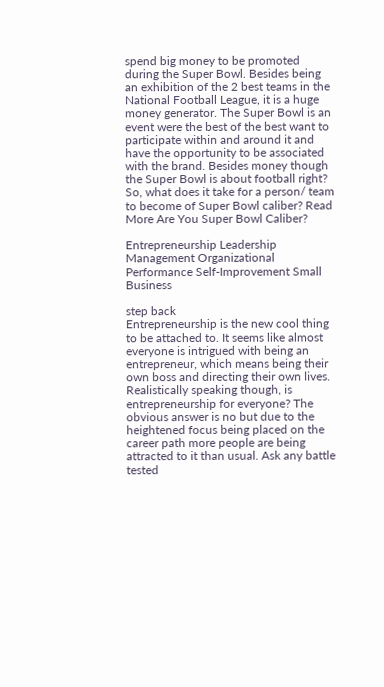spend big money to be promoted during the Super Bowl. Besides being an exhibition of the 2 best teams in the National Football League, it is a huge money generator. The Super Bowl is an event were the best of the best want to participate within and around it and have the opportunity to be associated with the brand. Besides money though the Super Bowl is about football right? So, what does it take for a person/ team to become of Super Bowl caliber? Read More Are You Super Bowl Caliber?

Entrepreneurship Leadership Management Organizational Performance Self-Improvement Small Business

step back
Entrepreneurship is the new cool thing to be attached to. It seems like almost everyone is intrigued with being an entrepreneur, which means being their own boss and directing their own lives. Realistically speaking though, is entrepreneurship for everyone? The obvious answer is no but due to the heightened focus being placed on the career path more people are being attracted to it than usual. Ask any battle tested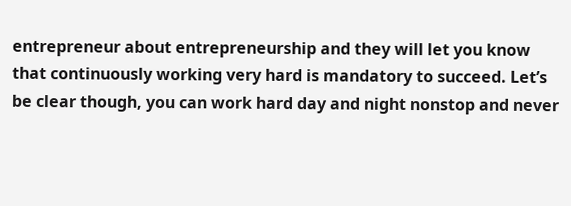entrepreneur about entrepreneurship and they will let you know that continuously working very hard is mandatory to succeed. Let’s be clear though, you can work hard day and night nonstop and never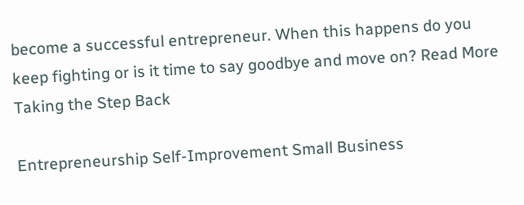become a successful entrepreneur. When this happens do you keep fighting or is it time to say goodbye and move on? Read More Taking the Step Back

Entrepreneurship Self-Improvement Small Business